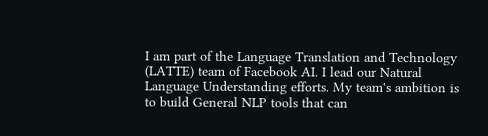I am part of the Language Translation and Technology (LATTE) team of Facebook AI. I lead our Natural Language Understanding efforts. My team's ambition is to build General NLP tools that can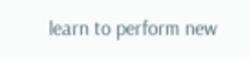learn to perform new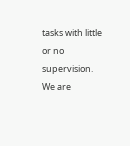tasks with little or no supervision. We are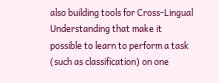also building tools for Cross-Lingual Understanding that make it possible to learn to perform a task (such as classification) on one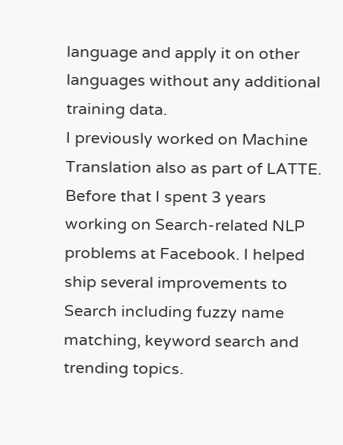language and apply it on other languages without any additional training data.
I previously worked on Machine Translation also as part of LATTE. Before that I spent 3 years working on Search-related NLP problems at Facebook. I helped ship several improvements to Search including fuzzy name matching, keyword search and trending topics.